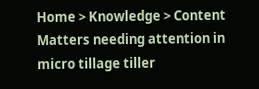Home > Knowledge > Content
Matters needing attention in micro tillage tiller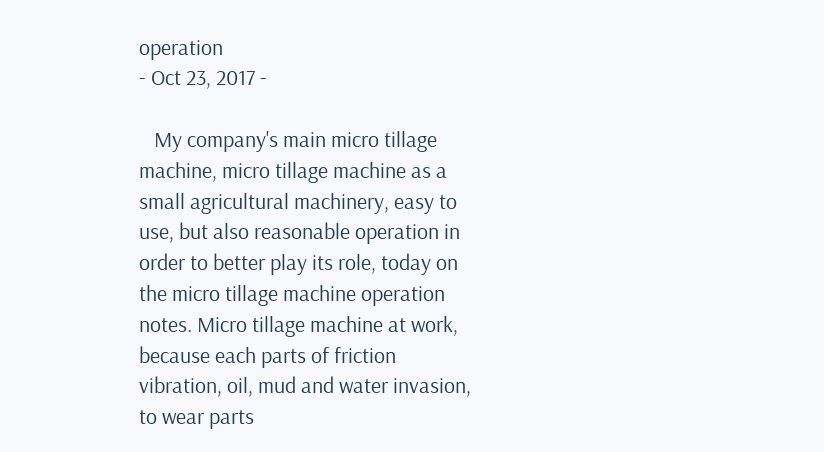operation
- Oct 23, 2017 -

   My company's main micro tillage machine, micro tillage machine as a small agricultural machinery, easy to use, but also reasonable operation in order to better play its role, today on the micro tillage machine operation notes. Micro tillage machine at work, because each parts of friction vibration, oil, mud and water invasion, to wear parts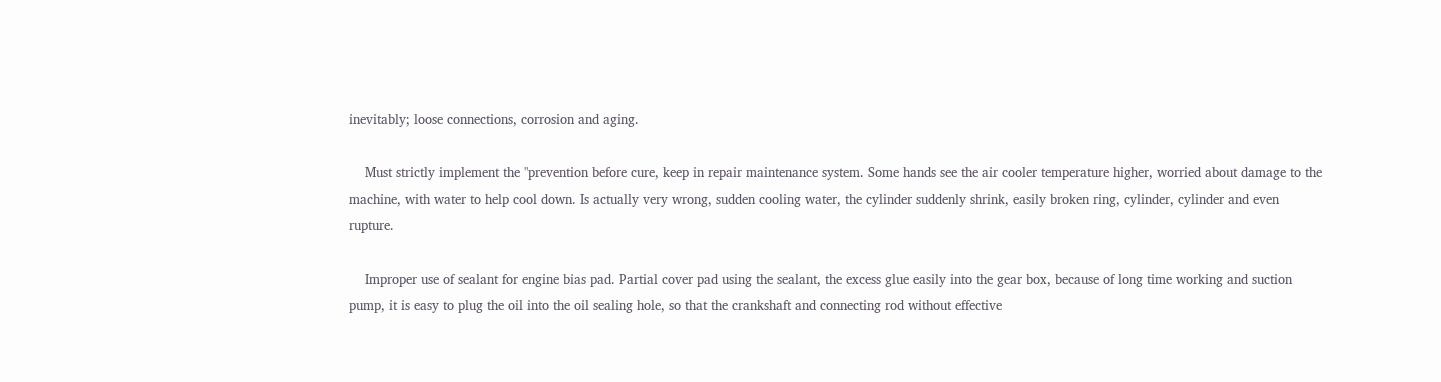inevitably; loose connections, corrosion and aging.

    Must strictly implement the "prevention before cure, keep in repair maintenance system. Some hands see the air cooler temperature higher, worried about damage to the machine, with water to help cool down. Is actually very wrong, sudden cooling water, the cylinder suddenly shrink, easily broken ring, cylinder, cylinder and even rupture.

    Improper use of sealant for engine bias pad. Partial cover pad using the sealant, the excess glue easily into the gear box, because of long time working and suction pump, it is easy to plug the oil into the oil sealing hole, so that the crankshaft and connecting rod without effective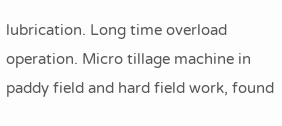lubrication. Long time overload operation. Micro tillage machine in paddy field and hard field work, found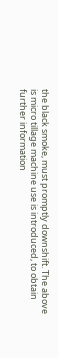the black smoke, must promptly downshift. The above is micro tillage machine use is introduced, to obtain further information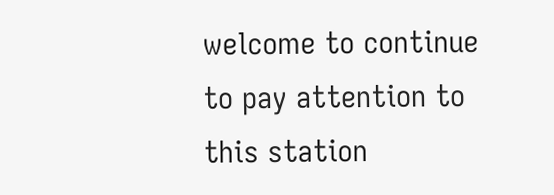welcome to continue to pay attention to this station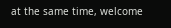at the same time, welcome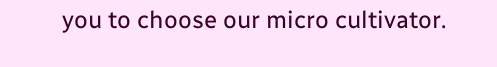you to choose our micro cultivator.